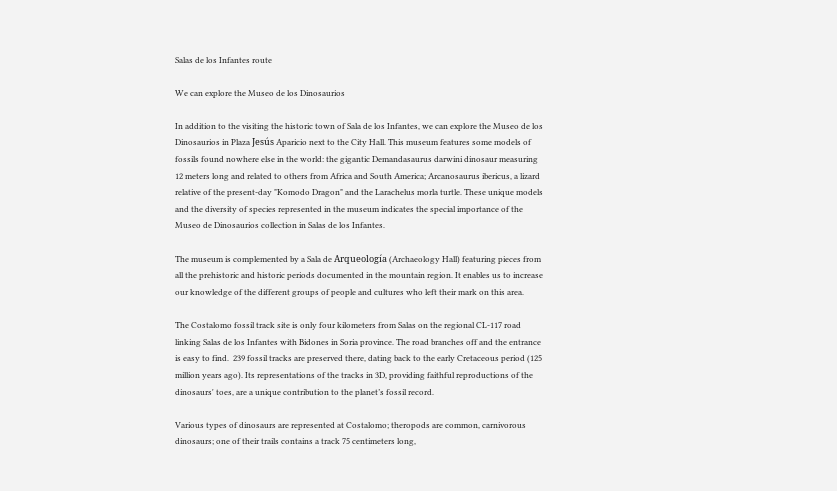Salas de los Infantes route

We can explore the Museo de los Dinosaurios

In addition to the visiting the historic town of Sala de los Infantes, we can explore the Museo de los Dinosaurios in Plaza Jesús Aparicio next to the City Hall. This museum features some models of fossils found nowhere else in the world: the gigantic Demandasaurus darwini dinosaur measuring 12 meters long and related to others from Africa and South America; Arcanosaurus ibericus, a lizard relative of the present-day "Komodo Dragon" and the Larachelus morla turtle. These unique models and the diversity of species represented in the museum indicates the special importance of the Museo de Dinosaurios collection in Salas de los Infantes.

The museum is complemented by a Sala de Arqueología (Archaeology Hall) featuring pieces from all the prehistoric and historic periods documented in the mountain region. It enables us to increase our knowledge of the different groups of people and cultures who left their mark on this area.

The Costalomo fossil track site is only four kilometers from Salas on the regional CL-117 road linking Salas de los Infantes with Bidones in Soria province. The road branches off and the entrance is easy to find.  239 fossil tracks are preserved there, dating back to the early Cretaceous period (125 million years ago). Its representations of the tracks in 3D, providing faithful reproductions of the dinosaurs' toes, are a unique contribution to the planet’s fossil record.

Various types of dinosaurs are represented at Costalomo; theropods are common, carnivorous dinosaurs; one of their trails contains a track 75 centimeters long,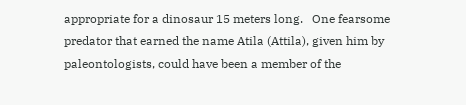appropriate for a dinosaur 15 meters long.   One fearsome predator that earned the name Atila (Attila), given him by paleontologists, could have been a member of the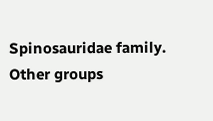Spinosauridae family.  Other groups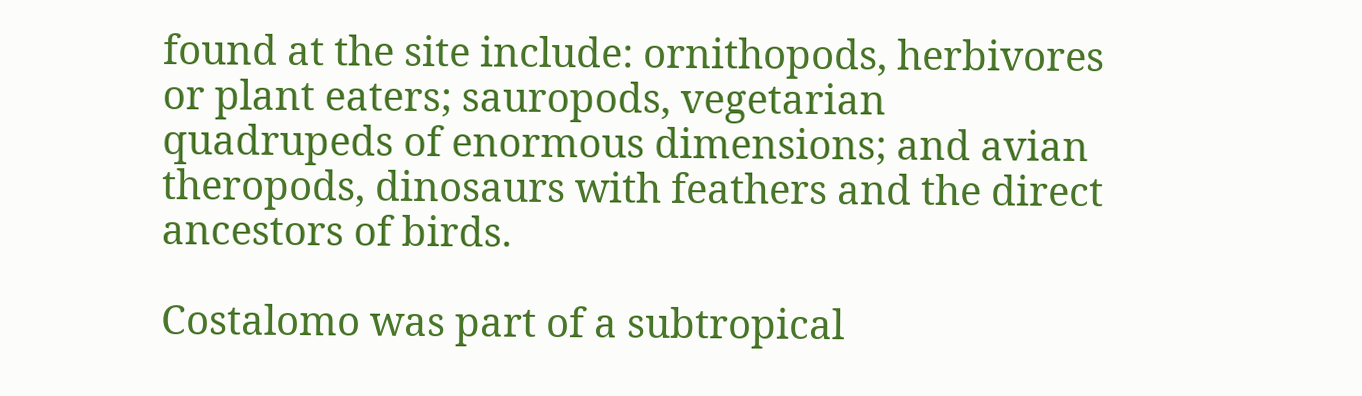found at the site include: ornithopods, herbivores or plant eaters; sauropods, vegetarian quadrupeds of enormous dimensions; and avian theropods, dinosaurs with feathers and the direct ancestors of birds.

Costalomo was part of a subtropical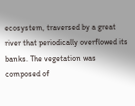ecosystem, traversed by a great river that periodically overflowed its banks. The vegetation was composed of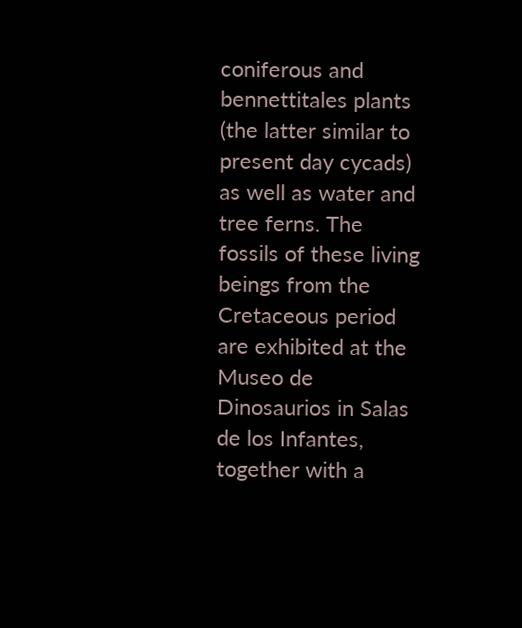coniferous and bennettitales plants (the latter similar to present day cycads) as well as water and tree ferns. The fossils of these living beings from the Cretaceous period are exhibited at the Museo de Dinosaurios in Salas de los Infantes, together with a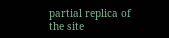partial replica of the site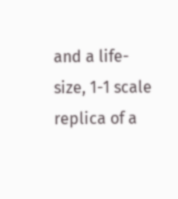and a life-size, 1-1 scale replica of a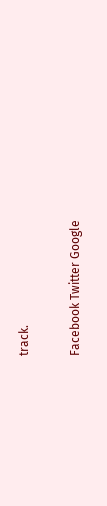track.

Facebook Twitter Google